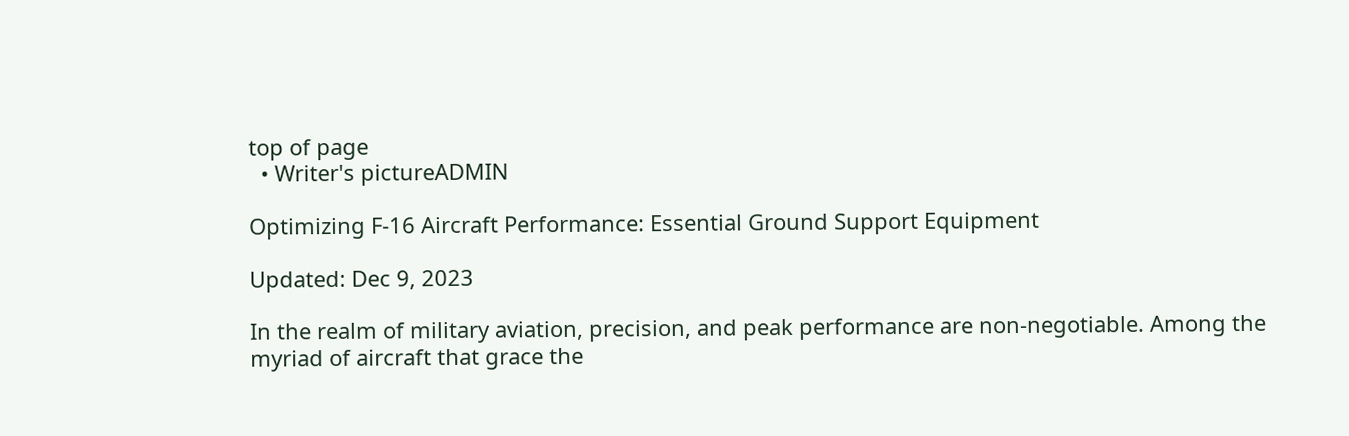top of page
  • Writer's pictureADMIN

Optimizing F-16 Aircraft Performance: Essential Ground Support Equipment

Updated: Dec 9, 2023

In the realm of military aviation, precision, and peak performance are non-negotiable. Among the myriad of aircraft that grace the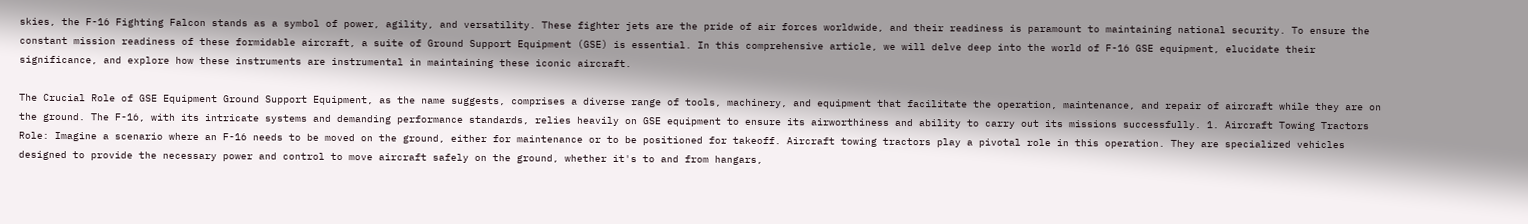skies, the F-16 Fighting Falcon stands as a symbol of power, agility, and versatility. These fighter jets are the pride of air forces worldwide, and their readiness is paramount to maintaining national security. To ensure the constant mission readiness of these formidable aircraft, a suite of Ground Support Equipment (GSE) is essential. In this comprehensive article, we will delve deep into the world of F-16 GSE equipment, elucidate their significance, and explore how these instruments are instrumental in maintaining these iconic aircraft.

The Crucial Role of GSE Equipment Ground Support Equipment, as the name suggests, comprises a diverse range of tools, machinery, and equipment that facilitate the operation, maintenance, and repair of aircraft while they are on the ground. The F-16, with its intricate systems and demanding performance standards, relies heavily on GSE equipment to ensure its airworthiness and ability to carry out its missions successfully. 1. Aircraft Towing Tractors Role: Imagine a scenario where an F-16 needs to be moved on the ground, either for maintenance or to be positioned for takeoff. Aircraft towing tractors play a pivotal role in this operation. They are specialized vehicles designed to provide the necessary power and control to move aircraft safely on the ground, whether it's to and from hangars,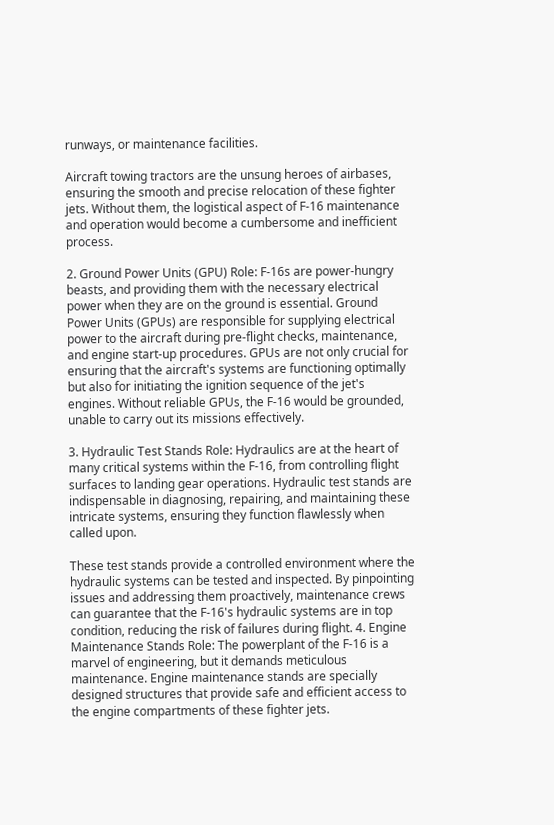runways, or maintenance facilities.

Aircraft towing tractors are the unsung heroes of airbases, ensuring the smooth and precise relocation of these fighter jets. Without them, the logistical aspect of F-16 maintenance and operation would become a cumbersome and inefficient process.

2. Ground Power Units (GPU) Role: F-16s are power-hungry beasts, and providing them with the necessary electrical power when they are on the ground is essential. Ground Power Units (GPUs) are responsible for supplying electrical power to the aircraft during pre-flight checks, maintenance, and engine start-up procedures. GPUs are not only crucial for ensuring that the aircraft's systems are functioning optimally but also for initiating the ignition sequence of the jet's engines. Without reliable GPUs, the F-16 would be grounded, unable to carry out its missions effectively.

3. Hydraulic Test Stands Role: Hydraulics are at the heart of many critical systems within the F-16, from controlling flight surfaces to landing gear operations. Hydraulic test stands are indispensable in diagnosing, repairing, and maintaining these intricate systems, ensuring they function flawlessly when called upon.

These test stands provide a controlled environment where the hydraulic systems can be tested and inspected. By pinpointing issues and addressing them proactively, maintenance crews can guarantee that the F-16's hydraulic systems are in top condition, reducing the risk of failures during flight. 4. Engine Maintenance Stands Role: The powerplant of the F-16 is a marvel of engineering, but it demands meticulous maintenance. Engine maintenance stands are specially designed structures that provide safe and efficient access to the engine compartments of these fighter jets.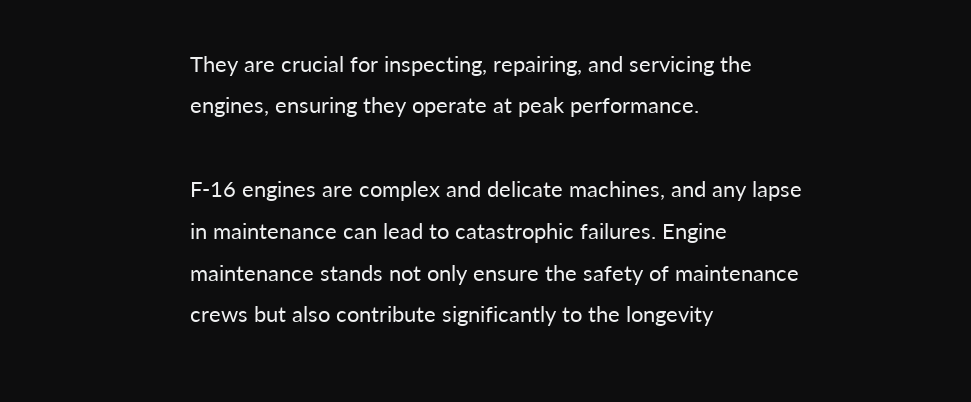They are crucial for inspecting, repairing, and servicing the engines, ensuring they operate at peak performance.

F-16 engines are complex and delicate machines, and any lapse in maintenance can lead to catastrophic failures. Engine maintenance stands not only ensure the safety of maintenance crews but also contribute significantly to the longevity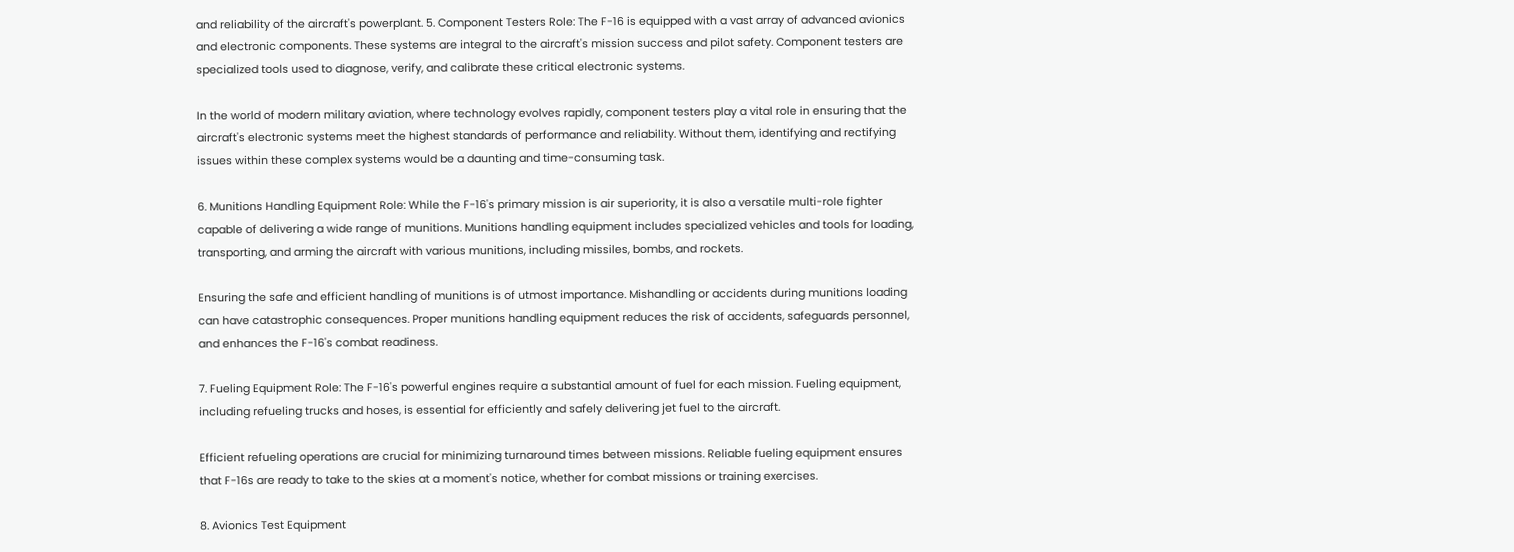and reliability of the aircraft's powerplant. 5. Component Testers Role: The F-16 is equipped with a vast array of advanced avionics and electronic components. These systems are integral to the aircraft's mission success and pilot safety. Component testers are specialized tools used to diagnose, verify, and calibrate these critical electronic systems.

In the world of modern military aviation, where technology evolves rapidly, component testers play a vital role in ensuring that the aircraft's electronic systems meet the highest standards of performance and reliability. Without them, identifying and rectifying issues within these complex systems would be a daunting and time-consuming task.

6. Munitions Handling Equipment Role: While the F-16's primary mission is air superiority, it is also a versatile multi-role fighter capable of delivering a wide range of munitions. Munitions handling equipment includes specialized vehicles and tools for loading, transporting, and arming the aircraft with various munitions, including missiles, bombs, and rockets.

Ensuring the safe and efficient handling of munitions is of utmost importance. Mishandling or accidents during munitions loading can have catastrophic consequences. Proper munitions handling equipment reduces the risk of accidents, safeguards personnel, and enhances the F-16's combat readiness.

7. Fueling Equipment Role: The F-16's powerful engines require a substantial amount of fuel for each mission. Fueling equipment, including refueling trucks and hoses, is essential for efficiently and safely delivering jet fuel to the aircraft.

Efficient refueling operations are crucial for minimizing turnaround times between missions. Reliable fueling equipment ensures that F-16s are ready to take to the skies at a moment's notice, whether for combat missions or training exercises.

8. Avionics Test Equipment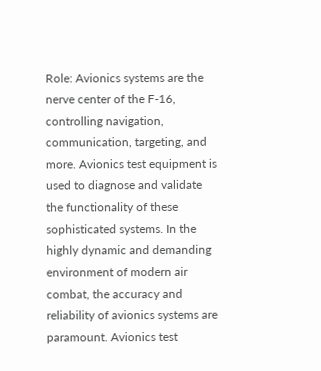Role: Avionics systems are the nerve center of the F-16, controlling navigation, communication, targeting, and more. Avionics test equipment is used to diagnose and validate the functionality of these sophisticated systems. In the highly dynamic and demanding environment of modern air combat, the accuracy and reliability of avionics systems are paramount. Avionics test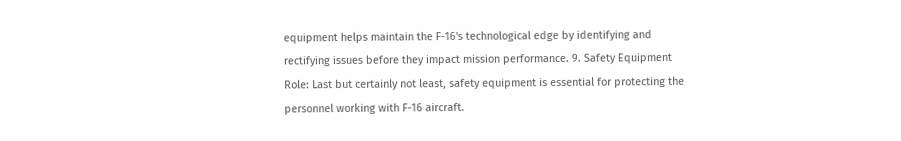equipment helps maintain the F-16's technological edge by identifying and rectifying issues before they impact mission performance. 9. Safety Equipment Role: Last but certainly not least, safety equipment is essential for protecting the personnel working with F-16 aircraft.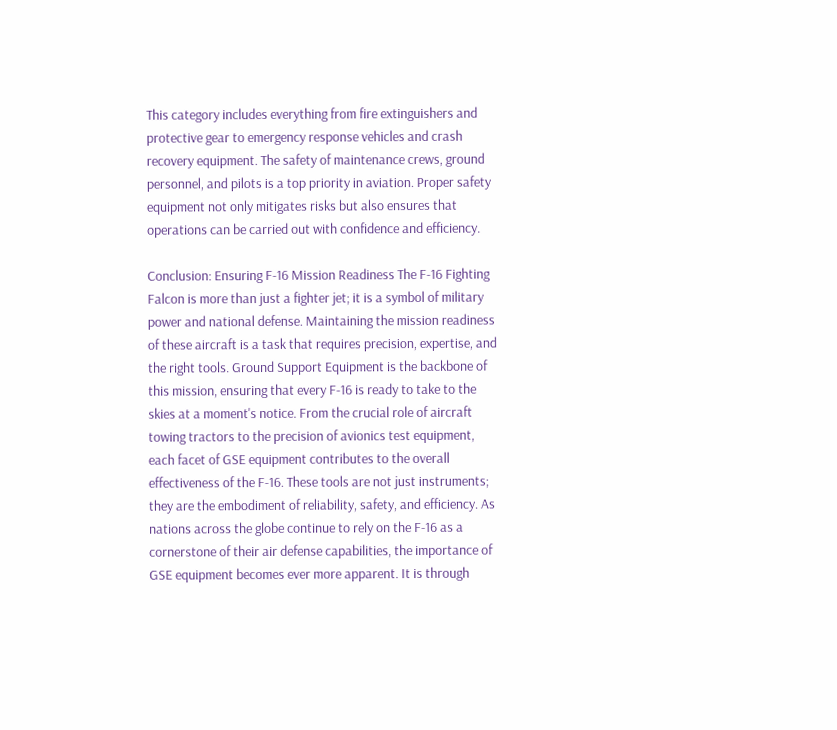This category includes everything from fire extinguishers and protective gear to emergency response vehicles and crash recovery equipment. The safety of maintenance crews, ground personnel, and pilots is a top priority in aviation. Proper safety equipment not only mitigates risks but also ensures that operations can be carried out with confidence and efficiency.

Conclusion: Ensuring F-16 Mission Readiness The F-16 Fighting Falcon is more than just a fighter jet; it is a symbol of military power and national defense. Maintaining the mission readiness of these aircraft is a task that requires precision, expertise, and the right tools. Ground Support Equipment is the backbone of this mission, ensuring that every F-16 is ready to take to the skies at a moment's notice. From the crucial role of aircraft towing tractors to the precision of avionics test equipment, each facet of GSE equipment contributes to the overall effectiveness of the F-16. These tools are not just instruments; they are the embodiment of reliability, safety, and efficiency. As nations across the globe continue to rely on the F-16 as a cornerstone of their air defense capabilities, the importance of GSE equipment becomes ever more apparent. It is through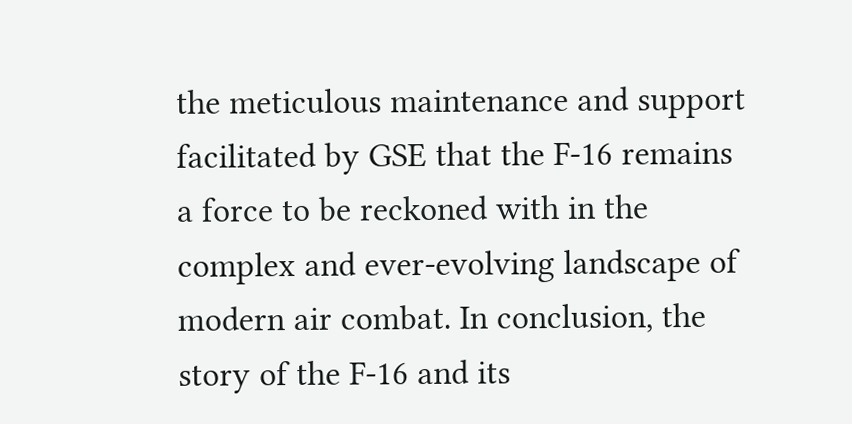the meticulous maintenance and support facilitated by GSE that the F-16 remains a force to be reckoned with in the complex and ever-evolving landscape of modern air combat. In conclusion, the story of the F-16 and its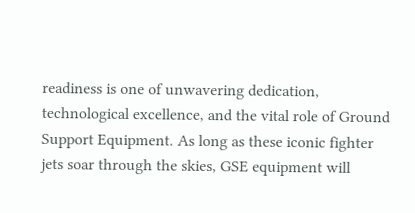readiness is one of unwavering dedication, technological excellence, and the vital role of Ground Support Equipment. As long as these iconic fighter jets soar through the skies, GSE equipment will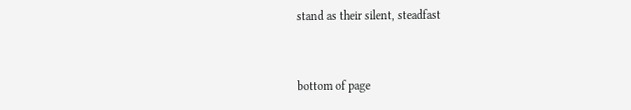stand as their silent, steadfast


bottom of page